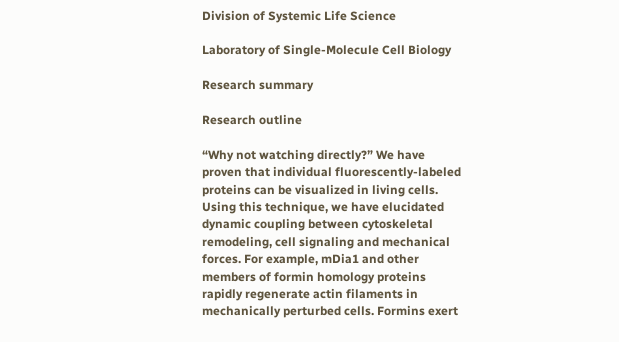Division of Systemic Life Science

Laboratory of Single-Molecule Cell Biology

Research summary

Research outline

“Why not watching directly?” We have proven that individual fluorescently-labeled proteins can be visualized in living cells. Using this technique, we have elucidated dynamic coupling between cytoskeletal remodeling, cell signaling and mechanical forces. For example, mDia1 and other members of formin homology proteins rapidly regenerate actin filaments in mechanically perturbed cells. Formins exert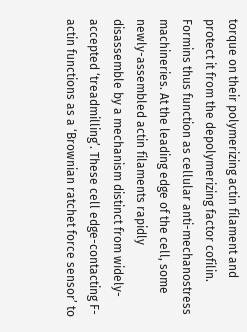torque on their polymerizing actin filament and protect it from the depolymerizing factor cofilin. Formins thus function as cellular anti-mechanostress machineries. At the leading edge of the cell, some newly-assembled actin filaments rapidly disassemble by a mechanism distinct from widely-accepted ‘treadmilling’. These cell edge-contacting F-actin functions as a ‘Brownian ratchet force sensor’ to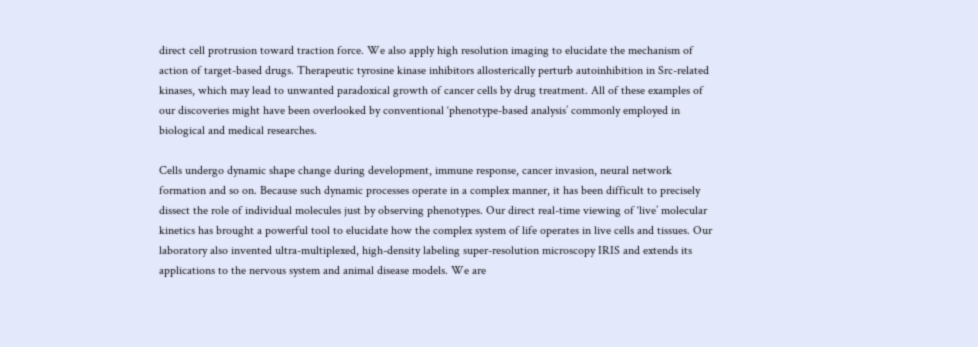direct cell protrusion toward traction force. We also apply high resolution imaging to elucidate the mechanism of action of target-based drugs. Therapeutic tyrosine kinase inhibitors allosterically perturb autoinhibition in Src-related kinases, which may lead to unwanted paradoxical growth of cancer cells by drug treatment. All of these examples of our discoveries might have been overlooked by conventional ‘phenotype-based analysis’ commonly employed in biological and medical researches.

Cells undergo dynamic shape change during development, immune response, cancer invasion, neural network formation and so on. Because such dynamic processes operate in a complex manner, it has been difficult to precisely dissect the role of individual molecules just by observing phenotypes. Our direct real-time viewing of ‘live’ molecular kinetics has brought a powerful tool to elucidate how the complex system of life operates in live cells and tissues. Our laboratory also invented ultra-multiplexed, high-density labeling super-resolution microscopy IRIS and extends its applications to the nervous system and animal disease models. We are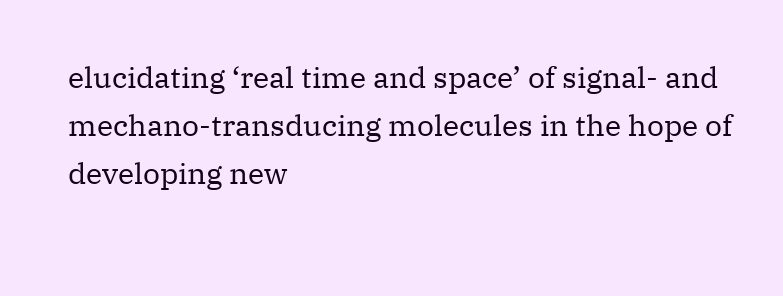elucidating ‘real time and space’ of signal- and mechano-transducing molecules in the hope of developing new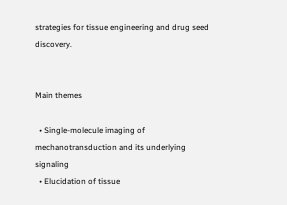strategies for tissue engineering and drug seed discovery.


Main themes

  • Single-molecule imaging of mechanotransduction and its underlying signaling
  • Elucidation of tissue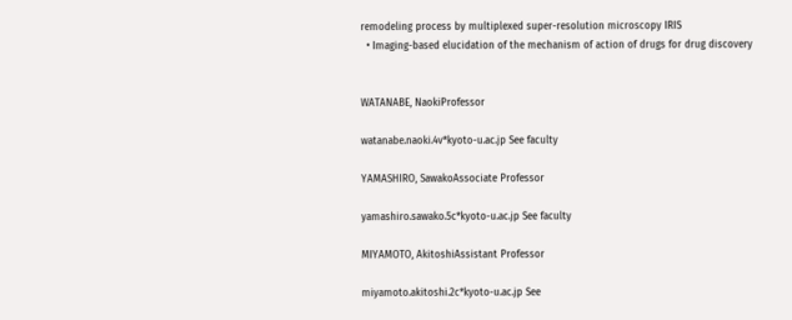remodeling process by multiplexed super-resolution microscopy IRIS
  • Imaging-based elucidation of the mechanism of action of drugs for drug discovery


WATANABE, NaokiProfessor

watanabe.naoki.4v*kyoto-u.ac.jp See faculty

YAMASHIRO, SawakoAssociate Professor

yamashiro.sawako.5c*kyoto-u.ac.jp See faculty

MIYAMOTO, AkitoshiAssistant Professor

miyamoto.akitoshi.2c*kyoto-u.ac.jp See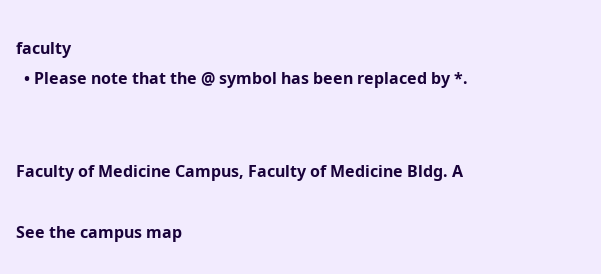faculty
  • Please note that the @ symbol has been replaced by *.


Faculty of Medicine Campus, Faculty of Medicine Bldg. A

See the campus map